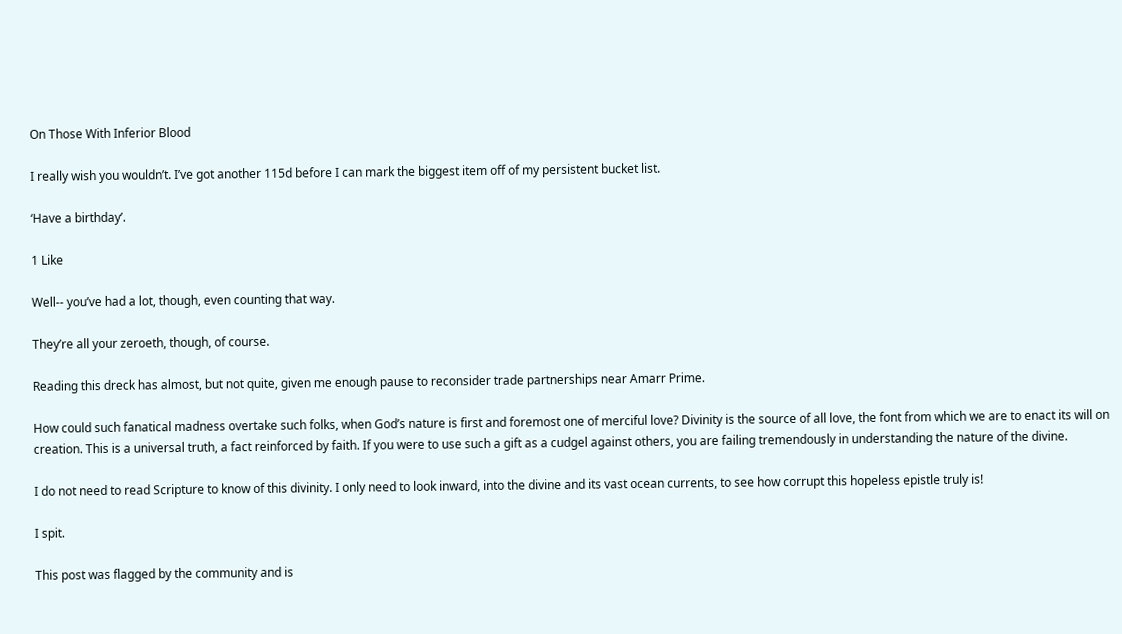On Those With Inferior Blood

I really wish you wouldn’t. I’ve got another 115d before I can mark the biggest item off of my persistent bucket list.

‘Have a birthday’.

1 Like

Well-- you’ve had a lot, though, even counting that way.

They’re all your zeroeth, though, of course.

Reading this dreck has almost, but not quite, given me enough pause to reconsider trade partnerships near Amarr Prime.

How could such fanatical madness overtake such folks, when God’s nature is first and foremost one of merciful love? Divinity is the source of all love, the font from which we are to enact its will on creation. This is a universal truth, a fact reinforced by faith. If you were to use such a gift as a cudgel against others, you are failing tremendously in understanding the nature of the divine.

I do not need to read Scripture to know of this divinity. I only need to look inward, into the divine and its vast ocean currents, to see how corrupt this hopeless epistle truly is!

I spit.

This post was flagged by the community and is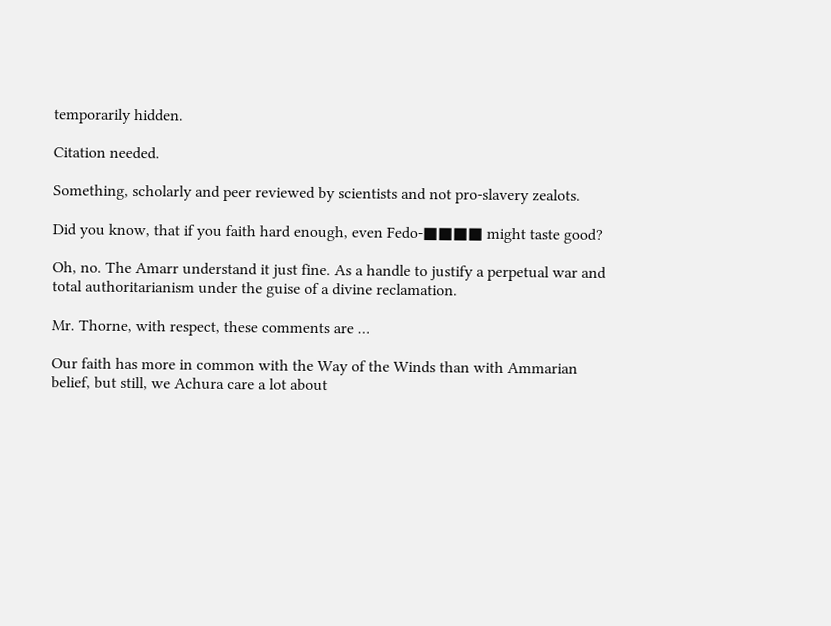temporarily hidden.

Citation needed.

Something, scholarly and peer reviewed by scientists and not pro-slavery zealots.

Did you know, that if you faith hard enough, even Fedo-■■■■ might taste good?

Oh, no. The Amarr understand it just fine. As a handle to justify a perpetual war and total authoritarianism under the guise of a divine reclamation.

Mr. Thorne, with respect, these comments are …

Our faith has more in common with the Way of the Winds than with Ammarian belief, but still, we Achura care a lot about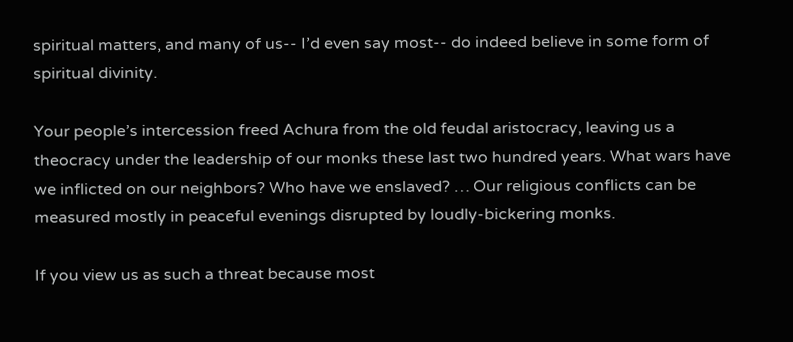spiritual matters, and many of us-- I’d even say most-- do indeed believe in some form of spiritual divinity.

Your people’s intercession freed Achura from the old feudal aristocracy, leaving us a theocracy under the leadership of our monks these last two hundred years. What wars have we inflicted on our neighbors? Who have we enslaved? … Our religious conflicts can be measured mostly in peaceful evenings disrupted by loudly-bickering monks.

If you view us as such a threat because most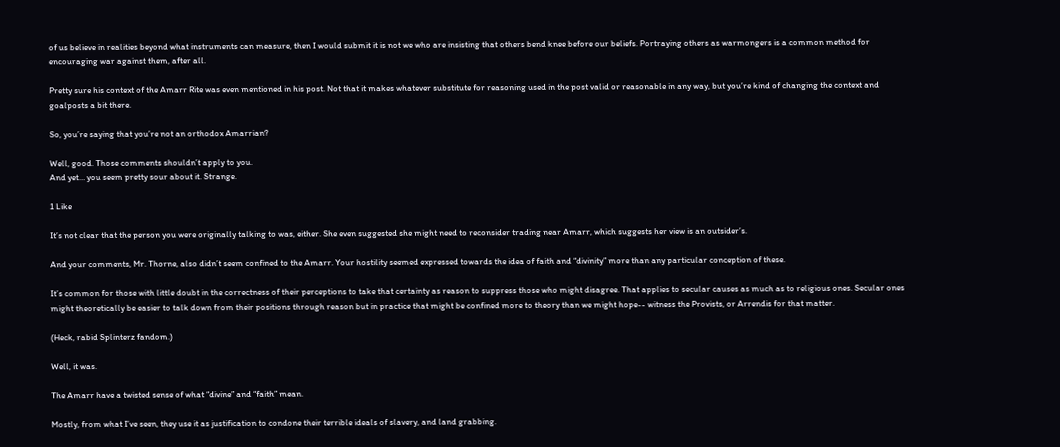of us believe in realities beyond what instruments can measure, then I would submit it is not we who are insisting that others bend knee before our beliefs. Portraying others as warmongers is a common method for encouraging war against them, after all.

Pretty sure his context of the Amarr Rite was even mentioned in his post. Not that it makes whatever substitute for reasoning used in the post valid or reasonable in any way, but you’re kind of changing the context and goalposts a bit there.

So, you’re saying that you’re not an orthodox Amarrian?

Well, good. Those comments shouldn’t apply to you.
And yet… you seem pretty sour about it. Strange.

1 Like

It’s not clear that the person you were originally talking to was, either. She even suggested she might need to reconsider trading near Amarr, which suggests her view is an outsider’s.

And your comments, Mr. Thorne, also didn’t seem confined to the Amarr. Your hostility seemed expressed towards the idea of faith and “divinity” more than any particular conception of these.

It’s common for those with little doubt in the correctness of their perceptions to take that certainty as reason to suppress those who might disagree. That applies to secular causes as much as to religious ones. Secular ones might theoretically be easier to talk down from their positions through reason but in practice that might be confined more to theory than we might hope-- witness the Provists, or Arrendis for that matter.

(Heck, rabid Splinterz fandom.)

Well, it was.

The Amarr have a twisted sense of what “divine” and “faith” mean.

Mostly, from what I’ve seen, they use it as justification to condone their terrible ideals of slavery, and land grabbing.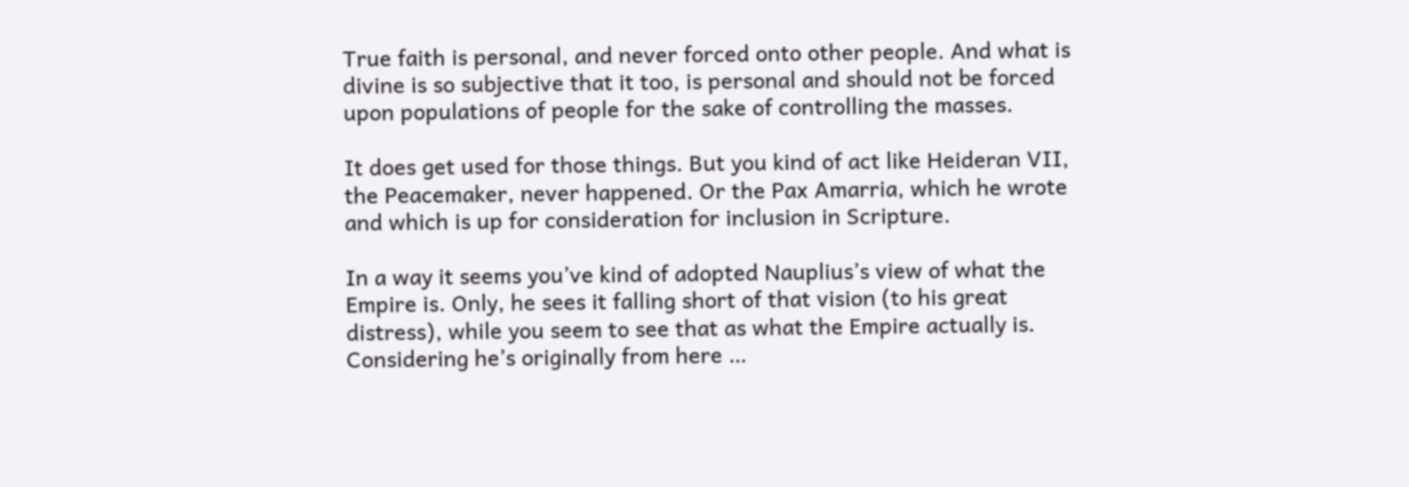True faith is personal, and never forced onto other people. And what is divine is so subjective that it too, is personal and should not be forced upon populations of people for the sake of controlling the masses.

It does get used for those things. But you kind of act like Heideran VII, the Peacemaker, never happened. Or the Pax Amarria, which he wrote and which is up for consideration for inclusion in Scripture.

In a way it seems you’ve kind of adopted Nauplius’s view of what the Empire is. Only, he sees it falling short of that vision (to his great distress), while you seem to see that as what the Empire actually is. Considering he’s originally from here …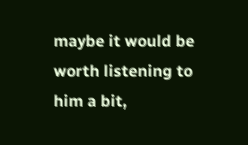maybe it would be worth listening to him a bit,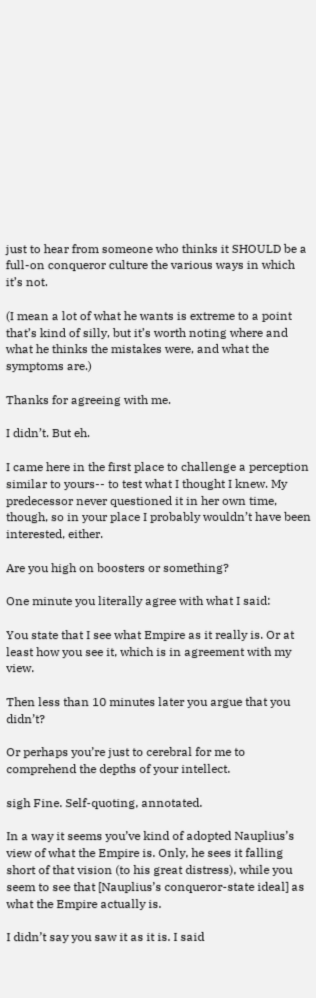just to hear from someone who thinks it SHOULD be a full-on conqueror culture the various ways in which it’s not.

(I mean a lot of what he wants is extreme to a point that’s kind of silly, but it’s worth noting where and what he thinks the mistakes were, and what the symptoms are.)

Thanks for agreeing with me.

I didn’t. But eh.

I came here in the first place to challenge a perception similar to yours-- to test what I thought I knew. My predecessor never questioned it in her own time, though, so in your place I probably wouldn’t have been interested, either.

Are you high on boosters or something?

One minute you literally agree with what I said:

You state that I see what Empire as it really is. Or at least how you see it, which is in agreement with my view.

Then less than 10 minutes later you argue that you didn’t?

Or perhaps you’re just to cerebral for me to comprehend the depths of your intellect.

sigh Fine. Self-quoting, annotated.

In a way it seems you’ve kind of adopted Nauplius’s view of what the Empire is. Only, he sees it falling short of that vision (to his great distress), while you seem to see that [Nauplius’s conqueror-state ideal] as what the Empire actually is.

I didn’t say you saw it as it is. I said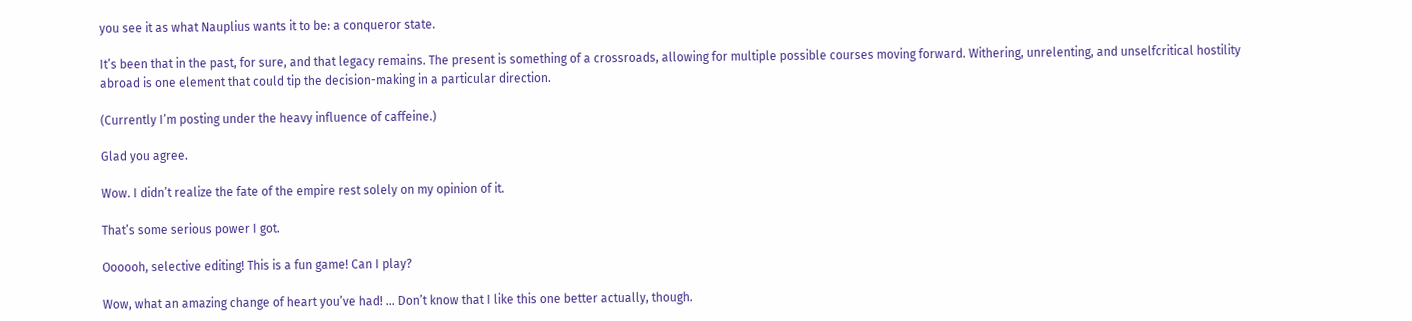you see it as what Nauplius wants it to be: a conqueror state.

It’s been that in the past, for sure, and that legacy remains. The present is something of a crossroads, allowing for multiple possible courses moving forward. Withering, unrelenting, and unselfcritical hostility abroad is one element that could tip the decision-making in a particular direction.

(Currently I’m posting under the heavy influence of caffeine.)

Glad you agree.

Wow. I didn’t realize the fate of the empire rest solely on my opinion of it.

That’s some serious power I got.

Oooooh, selective editing! This is a fun game! Can I play?

Wow, what an amazing change of heart you’ve had! … Don’t know that I like this one better actually, though.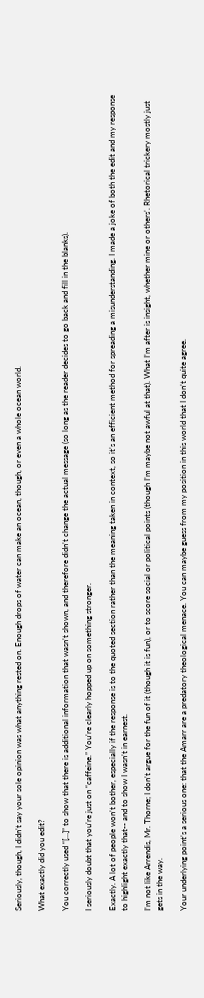Seriously, though, I didn’t say your sole opinion was what anything rested on. Enough drops of water can make an ocean, though, or even a whole ocean world.

What exactly did you edit?

You correctly used “[…]” to show that there is additional information that wasn’t shown, and therefore didn’t change the actual message (so long as the reader decides to go back and fill in the blanks).

I seriously doubt that you’re just on “caffeine.” You’re clearly hopped up on something stronger.

Exactly. A lot of people won’t bother, especially if the response is to the quoted section rather than the meaning taken in context, so it’s an efficient method for spreading a misunderstanding. I made a joke of both the edit and my response to highlight exactly that-- and to show I wasn’t in earnest.

I’m not like Arrendis, Mr. Thorne; I don’t argue for the fun of it (though it is fun), or to score social or political points (though I’m maybe not awful at that). What I’m after is insight, whether mine or others’. Rhetorical trickery mostly just gets in the way.

Your underlying point’s a serious one: that the Amarr are a predatory theological menace. You can maybe guess from my position in this world that I don’t quite agree.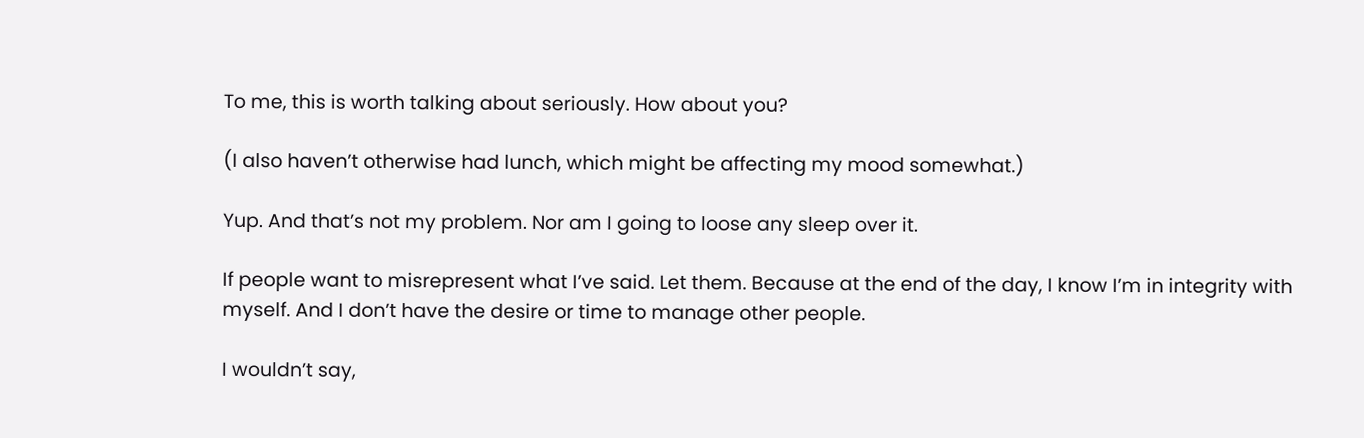To me, this is worth talking about seriously. How about you?

(I also haven’t otherwise had lunch, which might be affecting my mood somewhat.)

Yup. And that’s not my problem. Nor am I going to loose any sleep over it.

If people want to misrepresent what I’ve said. Let them. Because at the end of the day, I know I’m in integrity with myself. And I don’t have the desire or time to manage other people.

I wouldn’t say,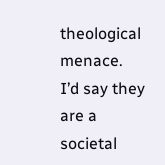theological menace. I’d say they are a societal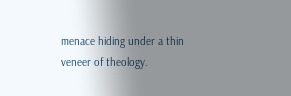menace hiding under a thin veneer of theology.